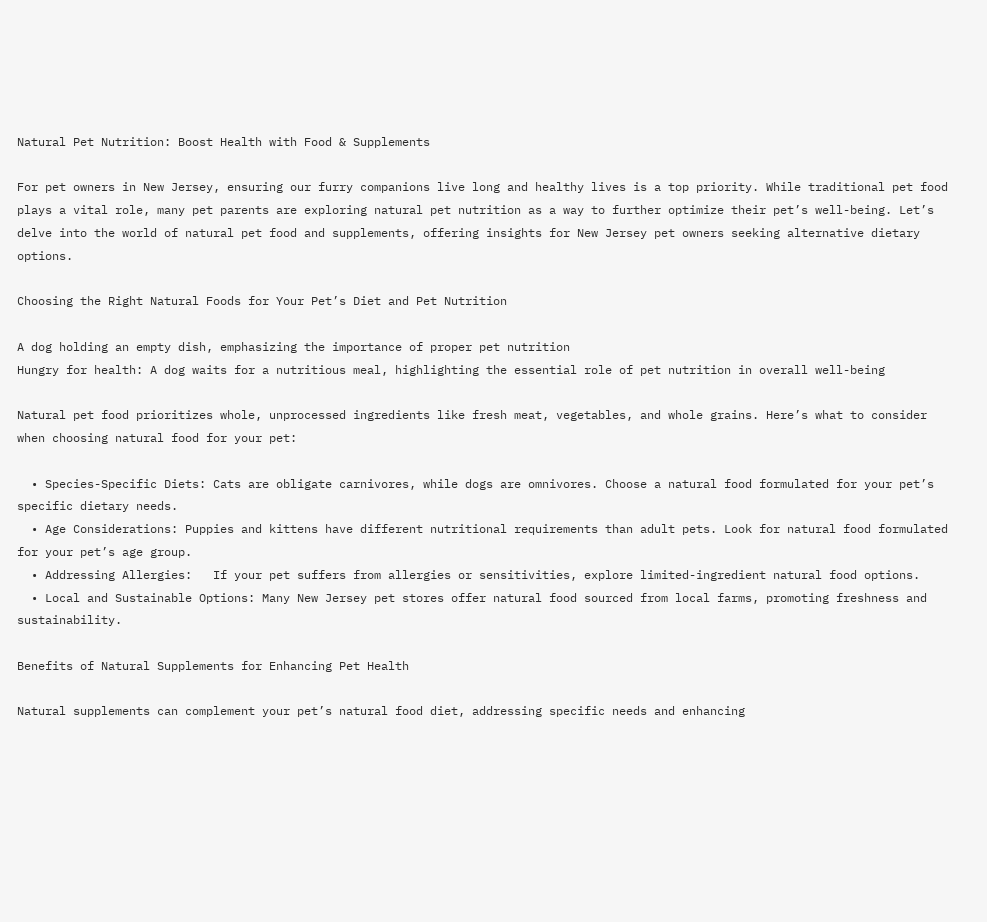Natural Pet Nutrition: Boost Health with Food & Supplements

For pet owners in New Jersey, ensuring our furry companions live long and healthy lives is a top priority. While traditional pet food plays a vital role, many pet parents are exploring natural pet nutrition as a way to further optimize their pet’s well-being. Let’s delve into the world of natural pet food and supplements, offering insights for New Jersey pet owners seeking alternative dietary options.

Choosing the Right Natural Foods for Your Pet’s Diet and Pet Nutrition

A dog holding an empty dish, emphasizing the importance of proper pet nutrition
Hungry for health: A dog waits for a nutritious meal, highlighting the essential role of pet nutrition in overall well-being

Natural pet food prioritizes whole, unprocessed ingredients like fresh meat, vegetables, and whole grains. Here’s what to consider when choosing natural food for your pet:

  • Species-Specific Diets: Cats are obligate carnivores, while dogs are omnivores. Choose a natural food formulated for your pet’s specific dietary needs.
  • Age Considerations: Puppies and kittens have different nutritional requirements than adult pets. Look for natural food formulated for your pet’s age group.
  • Addressing Allergies:   If your pet suffers from allergies or sensitivities, explore limited-ingredient natural food options.
  • Local and Sustainable Options: Many New Jersey pet stores offer natural food sourced from local farms, promoting freshness and sustainability.

Benefits of Natural Supplements for Enhancing Pet Health

Natural supplements can complement your pet’s natural food diet, addressing specific needs and enhancing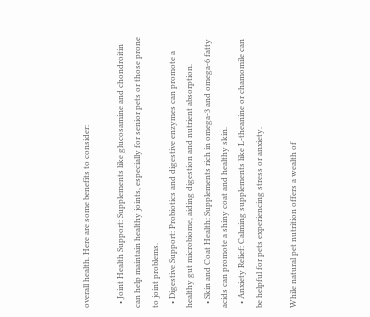overall health. Here are some benefits to consider:

  • Joint Health Support: Supplements like glucosamine and chondroitin can help maintain healthy joints, especially for senior pets or those prone to joint problems.
  • Digestive Support: Probiotics and digestive enzymes can promote a healthy gut microbiome, aiding digestion and nutrient absorption.
  • Skin and Coat Health: Supplements rich in omega-3 and omega-6 fatty acids can promote a shiny coat and healthy skin.
  • Anxiety Relief: Calming supplements like L-theanine or chamomile can be helpful for pets experiencing stress or anxiety.

While natural pet nutrition offers a wealth of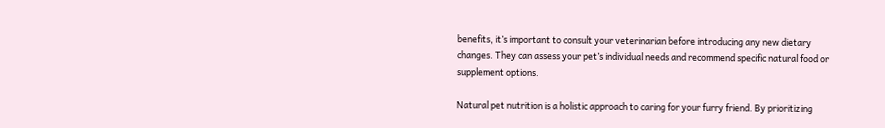benefits, it’s important to consult your veterinarian before introducing any new dietary changes. They can assess your pet’s individual needs and recommend specific natural food or supplement options.

Natural pet nutrition is a holistic approach to caring for your furry friend. By prioritizing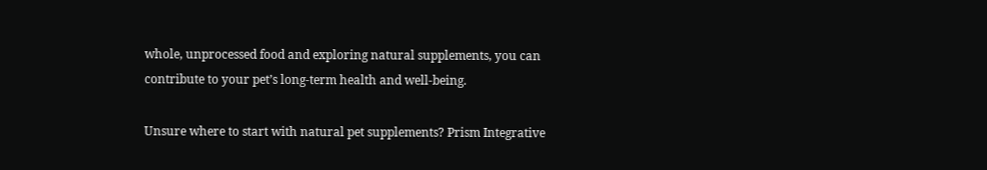whole, unprocessed food and exploring natural supplements, you can contribute to your pet’s long-term health and well-being.

Unsure where to start with natural pet supplements? Prism Integrative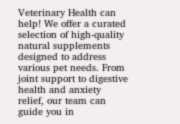Veterinary Health can help! We offer a curated selection of high-quality natural supplements designed to address various pet needs. From joint support to digestive health and anxiety relief, our team can guide you in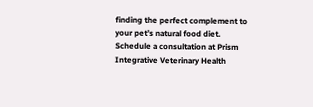finding the perfect complement to your pet’s natural food diet. Schedule a consultation at Prism Integrative Veterinary Health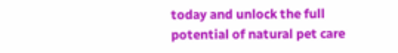today and unlock the full potential of natural pet care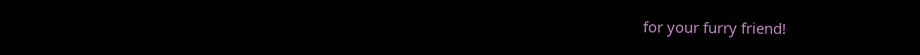for your furry friend!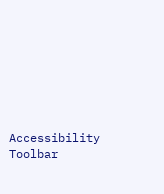Accessibility Toolbar